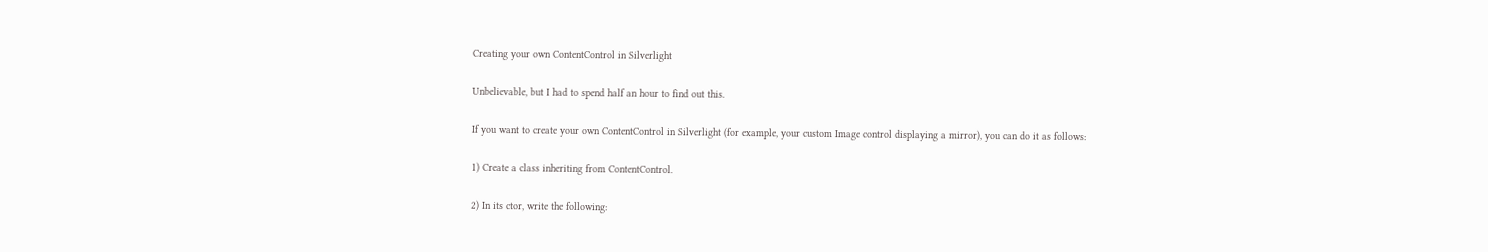Creating your own ContentControl in Silverlight

Unbelievable, but I had to spend half an hour to find out this.

If you want to create your own ContentControl in Silverlight (for example, your custom Image control displaying a mirror), you can do it as follows:

1) Create a class inheriting from ContentControl.

2) In its ctor, write the following: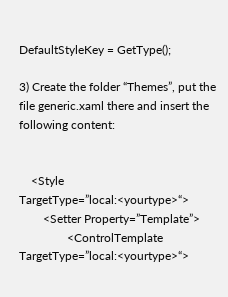DefaultStyleKey = GetType();

3) Create the folder “Themes”, put the file generic.xaml there and insert the following content:


    <Style TargetType=”local:<yourtype>“>
        <Setter Property=”Template”>
                <ControlTemplate TargetType=”local:<yourtype>“>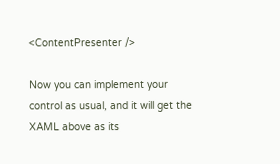<ContentPresenter />

Now you can implement your control as usual, and it will get the XAML above as its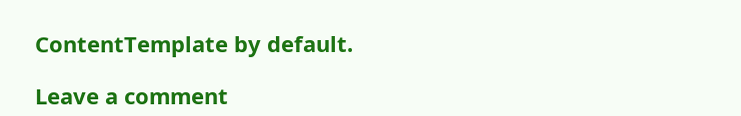ContentTemplate by default.

Leave a comment